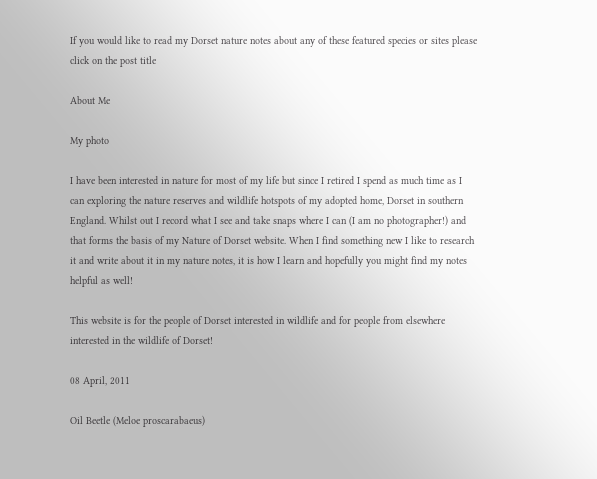If you would like to read my Dorset nature notes about any of these featured species or sites please click on the post title

About Me

My photo

I have been interested in nature for most of my life but since I retired I spend as much time as I can exploring the nature reserves and wildlife hotspots of my adopted home, Dorset in southern England. Whilst out I record what I see and take snaps where I can (I am no photographer!) and that forms the basis of my Nature of Dorset website. When I find something new I like to research it and write about it in my nature notes, it is how I learn and hopefully you might find my notes helpful as well!

This website is for the people of Dorset interested in wildlife and for people from elsewhere interested in the wildlife of Dorset!

08 April, 2011

Oil Beetle (Meloe proscarabaeus)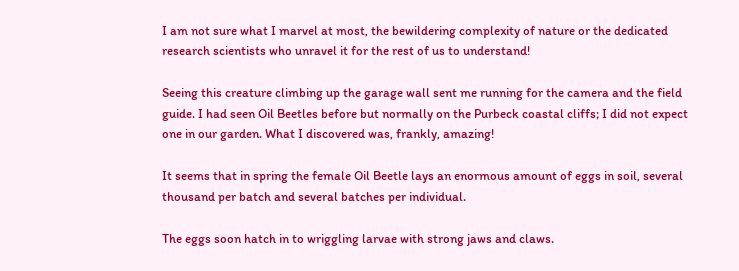I am not sure what I marvel at most, the bewildering complexity of nature or the dedicated research scientists who unravel it for the rest of us to understand!

Seeing this creature climbing up the garage wall sent me running for the camera and the field guide. I had seen Oil Beetles before but normally on the Purbeck coastal cliffs; I did not expect one in our garden. What I discovered was, frankly, amazing!

It seems that in spring the female Oil Beetle lays an enormous amount of eggs in soil, several thousand per batch and several batches per individual.

The eggs soon hatch in to wriggling larvae with strong jaws and claws.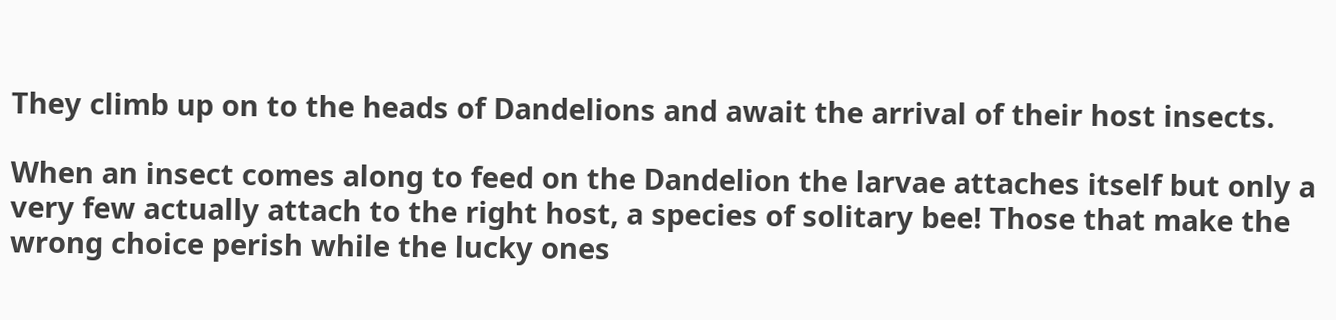They climb up on to the heads of Dandelions and await the arrival of their host insects.

When an insect comes along to feed on the Dandelion the larvae attaches itself but only a very few actually attach to the right host, a species of solitary bee! Those that make the wrong choice perish while the lucky ones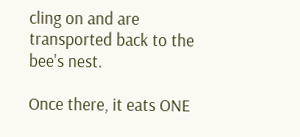cling on and are transported back to the bee's nest.

Once there, it eats ONE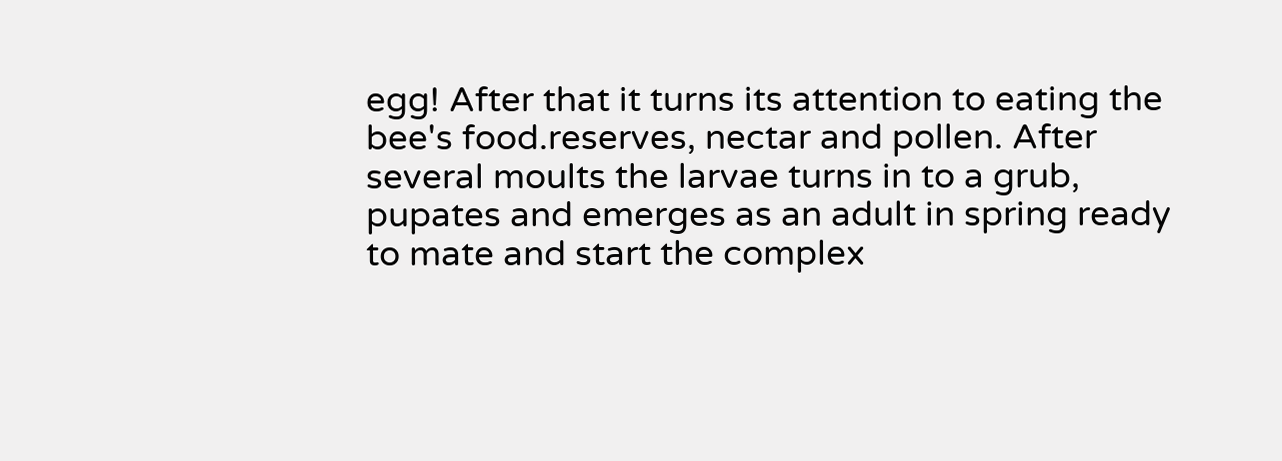egg! After that it turns its attention to eating the bee's food.reserves, nectar and pollen. After several moults the larvae turns in to a grub, pupates and emerges as an adult in spring ready to mate and start the complex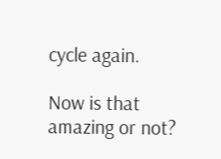cycle again.

Now is that amazing or not?